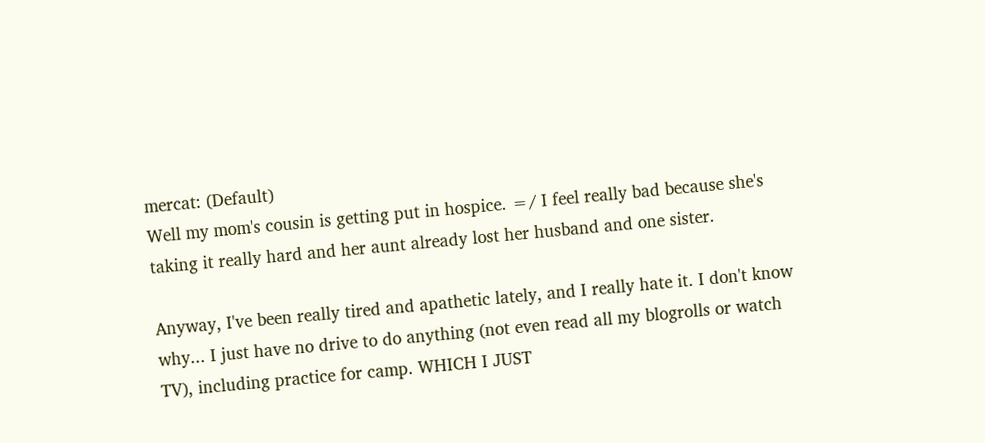mercat: (Default)
Well my mom's cousin is getting put in hospice. =/ I feel really bad because she's taking it really hard and her aunt already lost her husband and one sister.

Anyway, I've been really tired and apathetic lately, and I really hate it. I don't know why... I just have no drive to do anything (not even read all my blogrolls or watch TV), including practice for camp. WHICH I JUST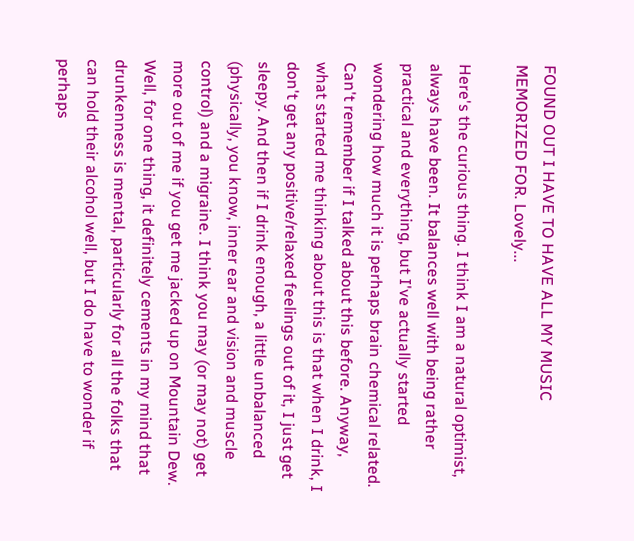FOUND OUT I HAVE TO HAVE ALL MY MUSIC MEMORIZED FOR. Lovely...

Here's the curious thing. I think I am a natural optimist, always have been. It balances well with being rather practical and everything, but I've actually started wondering how much it is perhaps brain chemical related. Can't remember if I talked about this before. Anyway, what started me thinking about this is that when I drink, I don't get any positive/relaxed feelings out of it, I just get sleepy. And then if I drink enough, a little unbalanced (physically, you know, inner ear and vision and muscle control) and a migraine. I think you may (or may not) get more out of me if you get me jacked up on Mountain Dew. Well, for one thing, it definitely cements in my mind that drunkenness is mental, particularly for all the folks that can hold their alcohol well, but I do have to wonder if perhaps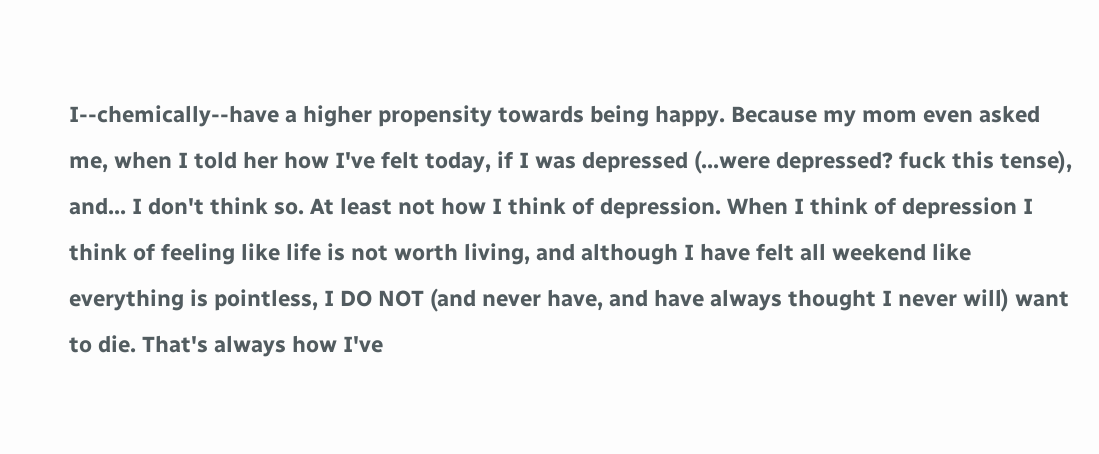I--chemically--have a higher propensity towards being happy. Because my mom even asked me, when I told her how I've felt today, if I was depressed (...were depressed? fuck this tense), and... I don't think so. At least not how I think of depression. When I think of depression I think of feeling like life is not worth living, and although I have felt all weekend like everything is pointless, I DO NOT (and never have, and have always thought I never will) want to die. That's always how I've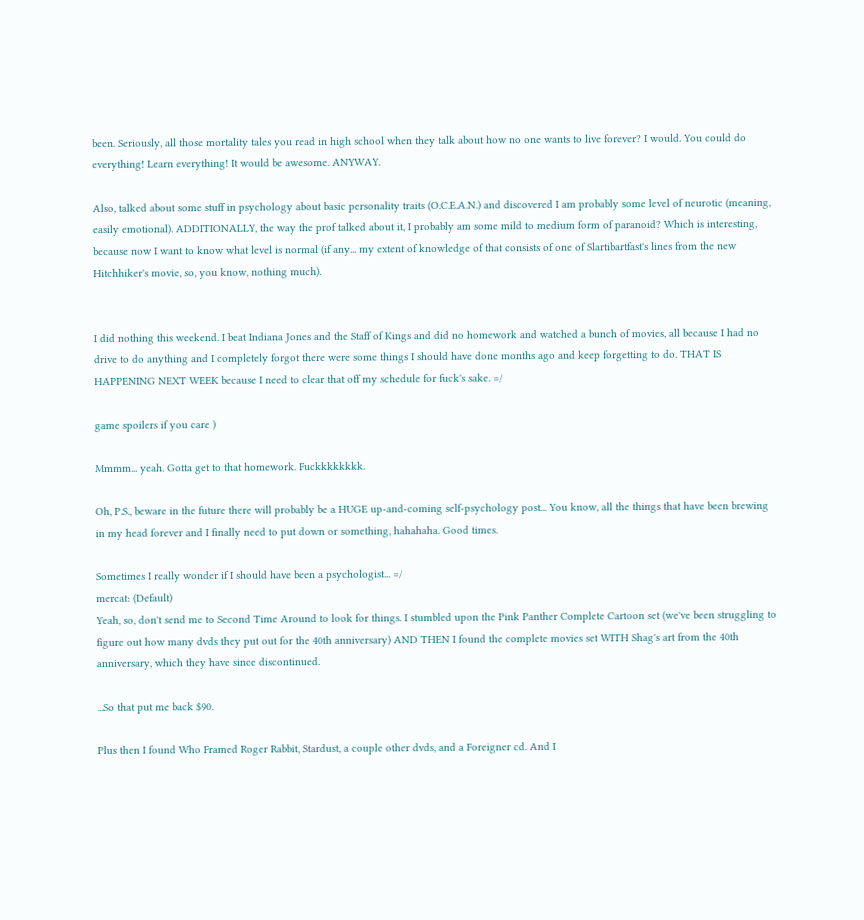been. Seriously, all those mortality tales you read in high school when they talk about how no one wants to live forever? I would. You could do everything! Learn everything! It would be awesome. ANYWAY.

Also, talked about some stuff in psychology about basic personality traits (O.C.E.A.N.) and discovered I am probably some level of neurotic (meaning, easily emotional). ADDITIONALLY, the way the prof talked about it, I probably am some mild to medium form of paranoid? Which is interesting, because now I want to know what level is normal (if any... my extent of knowledge of that consists of one of Slartibartfast's lines from the new Hitchhiker's movie, so, you know, nothing much).


I did nothing this weekend. I beat Indiana Jones and the Staff of Kings and did no homework and watched a bunch of movies, all because I had no drive to do anything and I completely forgot there were some things I should have done months ago and keep forgetting to do. THAT IS HAPPENING NEXT WEEK because I need to clear that off my schedule for fuck's sake. =/

game spoilers if you care )

Mmmm... yeah. Gotta get to that homework. Fuckkkkkkkk.

Oh, P.S., beware in the future there will probably be a HUGE up-and-coming self-psychology post... You know, all the things that have been brewing in my head forever and I finally need to put down or something, hahahaha. Good times.

Sometimes I really wonder if I should have been a psychologist... =/
mercat: (Default)
Yeah, so, don't send me to Second Time Around to look for things. I stumbled upon the Pink Panther Complete Cartoon set (we've been struggling to figure out how many dvds they put out for the 40th anniversary) AND THEN I found the complete movies set WITH Shag's art from the 40th anniversary, which they have since discontinued.

...So that put me back $90.

Plus then I found Who Framed Roger Rabbit, Stardust, a couple other dvds, and a Foreigner cd. And I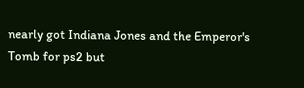nearly got Indiana Jones and the Emperor's Tomb for ps2 but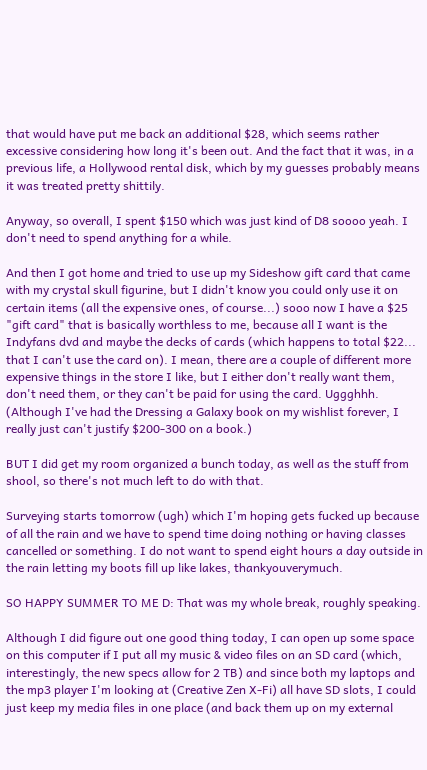that would have put me back an additional $28, which seems rather excessive considering how long it's been out. And the fact that it was, in a previous life, a Hollywood rental disk, which by my guesses probably means it was treated pretty shittily.

Anyway, so overall, I spent $150 which was just kind of D8 soooo yeah. I don't need to spend anything for a while.

And then I got home and tried to use up my Sideshow gift card that came with my crystal skull figurine, but I didn't know you could only use it on certain items (all the expensive ones, of course...) sooo now I have a $25 "gift card" that is basically worthless to me, because all I want is the Indyfans dvd and maybe the decks of cards (which happens to total $22... that I can't use the card on). I mean, there are a couple of different more expensive things in the store I like, but I either don't really want them, don't need them, or they can't be paid for using the card. Uggghhh. (Although I've had the Dressing a Galaxy book on my wishlist forever, I really just can't justify $200-300 on a book.)

BUT I did get my room organized a bunch today, as well as the stuff from shool, so there's not much left to do with that.

Surveying starts tomorrow (ugh) which I'm hoping gets fucked up because of all the rain and we have to spend time doing nothing or having classes cancelled or something. I do not want to spend eight hours a day outside in the rain letting my boots fill up like lakes, thankyouverymuch.

SO HAPPY SUMMER TO ME D: That was my whole break, roughly speaking.

Although I did figure out one good thing today, I can open up some space on this computer if I put all my music & video files on an SD card (which, interestingly, the new specs allow for 2 TB) and since both my laptops and the mp3 player I'm looking at (Creative Zen X-Fi) all have SD slots, I could just keep my media files in one place (and back them up on my external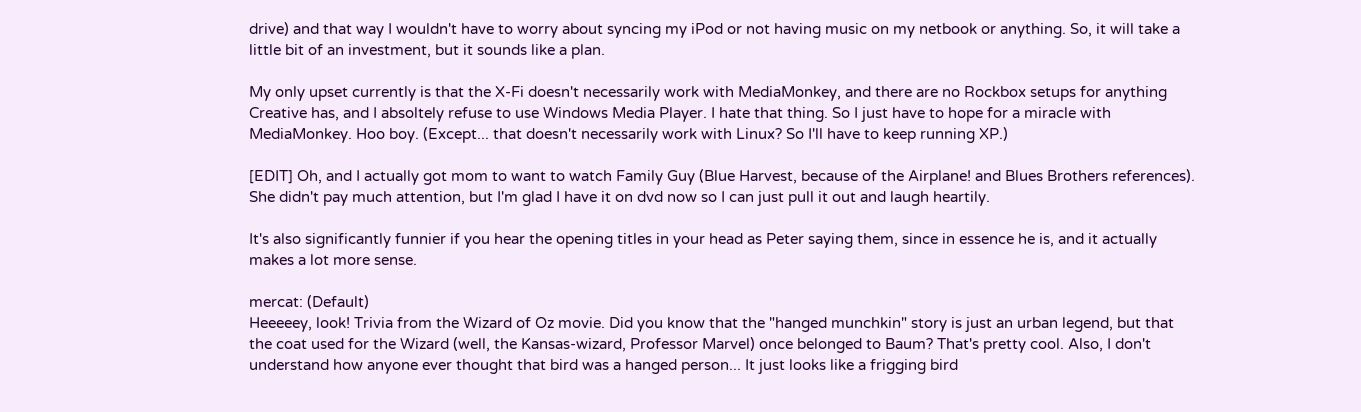drive) and that way I wouldn't have to worry about syncing my iPod or not having music on my netbook or anything. So, it will take a little bit of an investment, but it sounds like a plan.

My only upset currently is that the X-Fi doesn't necessarily work with MediaMonkey, and there are no Rockbox setups for anything Creative has, and I absoltely refuse to use Windows Media Player. I hate that thing. So I just have to hope for a miracle with MediaMonkey. Hoo boy. (Except... that doesn't necessarily work with Linux? So I'll have to keep running XP.)

[EDIT] Oh, and I actually got mom to want to watch Family Guy (Blue Harvest, because of the Airplane! and Blues Brothers references). She didn't pay much attention, but I'm glad I have it on dvd now so I can just pull it out and laugh heartily.

It's also significantly funnier if you hear the opening titles in your head as Peter saying them, since in essence he is, and it actually makes a lot more sense.

mercat: (Default)
Heeeeey, look! Trivia from the Wizard of Oz movie. Did you know that the "hanged munchkin" story is just an urban legend, but that the coat used for the Wizard (well, the Kansas-wizard, Professor Marvel) once belonged to Baum? That's pretty cool. Also, I don't understand how anyone ever thought that bird was a hanged person... It just looks like a frigging bird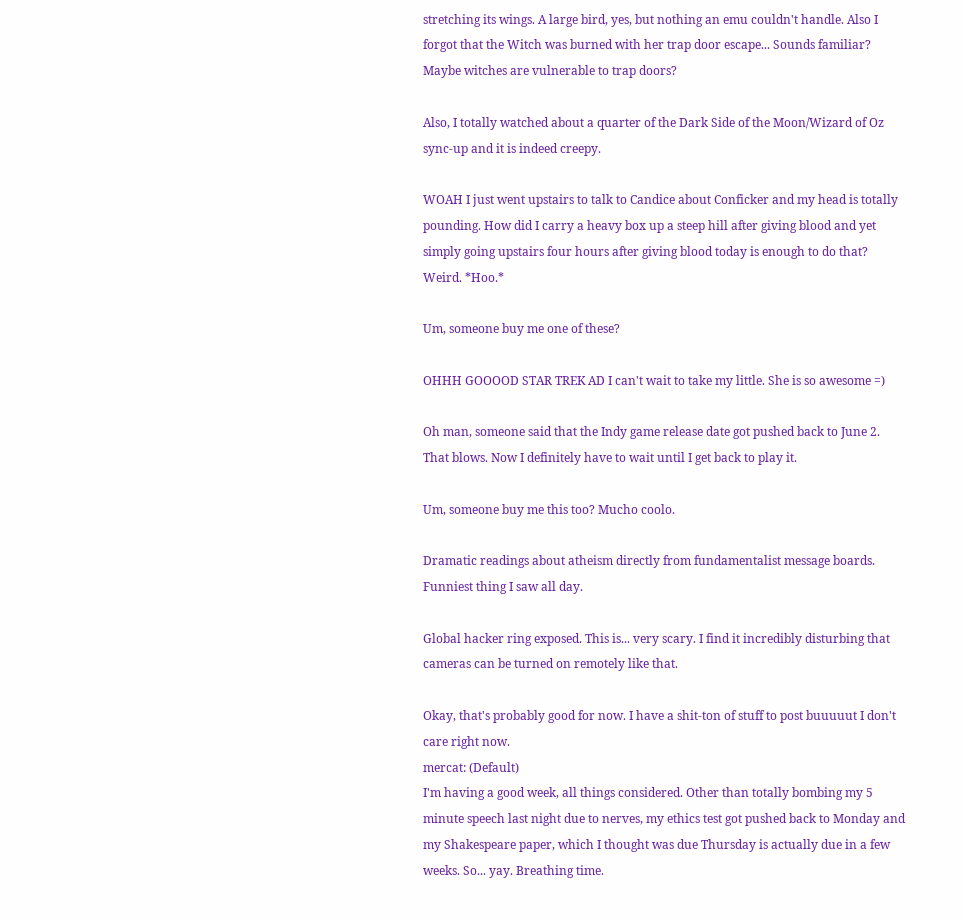stretching its wings. A large bird, yes, but nothing an emu couldn't handle. Also I forgot that the Witch was burned with her trap door escape... Sounds familiar? Maybe witches are vulnerable to trap doors?

Also, I totally watched about a quarter of the Dark Side of the Moon/Wizard of Oz sync-up and it is indeed creepy.

WOAH I just went upstairs to talk to Candice about Conficker and my head is totally pounding. How did I carry a heavy box up a steep hill after giving blood and yet simply going upstairs four hours after giving blood today is enough to do that? Weird. *Hoo.*

Um, someone buy me one of these?

OHHH GOOOOD STAR TREK AD I can't wait to take my little. She is so awesome =)

Oh man, someone said that the Indy game release date got pushed back to June 2. That blows. Now I definitely have to wait until I get back to play it.

Um, someone buy me this too? Mucho coolo.

Dramatic readings about atheism directly from fundamentalist message boards. Funniest thing I saw all day.

Global hacker ring exposed. This is... very scary. I find it incredibly disturbing that cameras can be turned on remotely like that.

Okay, that's probably good for now. I have a shit-ton of stuff to post buuuuut I don't care right now.
mercat: (Default)
I'm having a good week, all things considered. Other than totally bombing my 5 minute speech last night due to nerves, my ethics test got pushed back to Monday and my Shakespeare paper, which I thought was due Thursday is actually due in a few weeks. So... yay. Breathing time.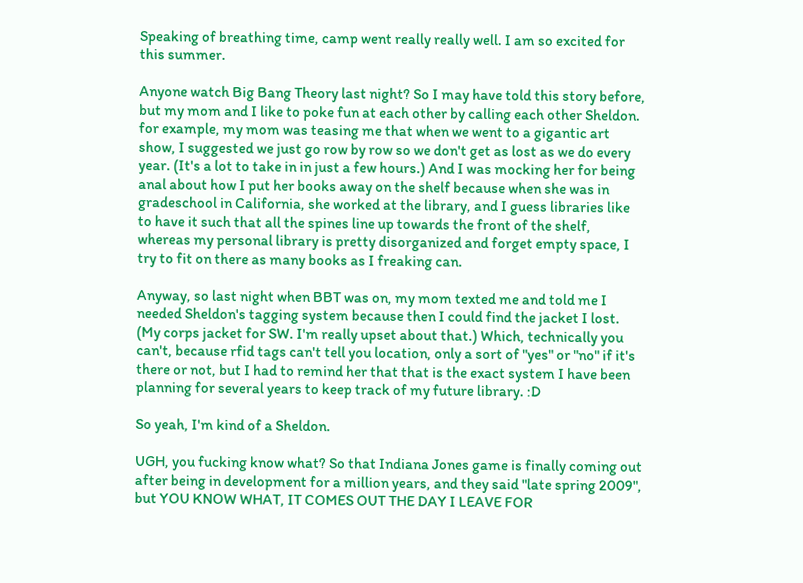Speaking of breathing time, camp went really really well. I am so excited for this summer.

Anyone watch Big Bang Theory last night? So I may have told this story before, but my mom and I like to poke fun at each other by calling each other Sheldon. for example, my mom was teasing me that when we went to a gigantic art show, I suggested we just go row by row so we don't get as lost as we do every year. (It's a lot to take in in just a few hours.) And I was mocking her for being anal about how I put her books away on the shelf because when she was in gradeschool in California, she worked at the library, and I guess libraries like to have it such that all the spines line up towards the front of the shelf, whereas my personal library is pretty disorganized and forget empty space, I try to fit on there as many books as I freaking can.

Anyway, so last night when BBT was on, my mom texted me and told me I needed Sheldon's tagging system because then I could find the jacket I lost. (My corps jacket for SW. I'm really upset about that.) Which, technically you can't, because rfid tags can't tell you location, only a sort of "yes" or "no" if it's there or not, but I had to remind her that that is the exact system I have been planning for several years to keep track of my future library. :D

So yeah, I'm kind of a Sheldon.

UGH, you fucking know what? So that Indiana Jones game is finally coming out after being in development for a million years, and they said "late spring 2009", but YOU KNOW WHAT, IT COMES OUT THE DAY I LEAVE FOR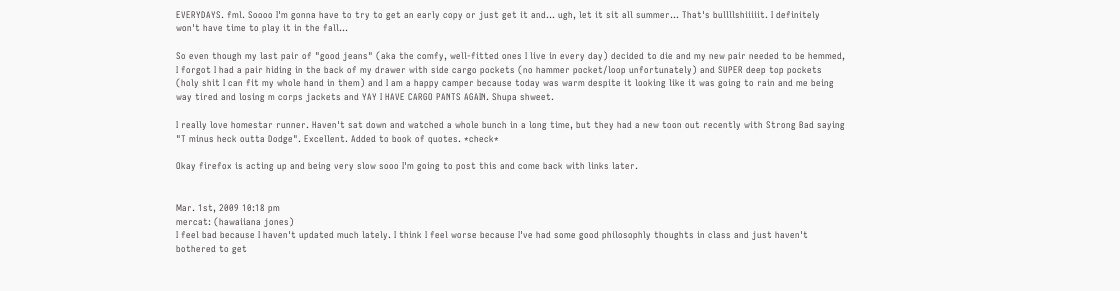EVERYDAYS. fml. Soooo I'm gonna have to try to get an early copy or just get it and... ugh, let it sit all summer... That's bullllshiiiiit. I definitely won't have time to play it in the fall...

So even though my last pair of "good jeans" (aka the comfy, well-fitted ones I live in every day) decided to die and my new pair needed to be hemmed, I forgot I had a pair hiding in the back of my drawer with side cargo pockets (no hammer pocket/loop unfortunately) and SUPER deep top pockets (holy shit I can fit my whole hand in them) and I am a happy camper because today was warm despite it looking like it was going to rain and me being way tired and losing m corps jackets and YAY I HAVE CARGO PANTS AGAIN. Shupa shweet.

I really love homestar runner. Haven't sat down and watched a whole bunch in a long time, but they had a new toon out recently with Strong Bad saying "T minus heck outta Dodge". Excellent. Added to book of quotes. *check*

Okay firefox is acting up and being very slow sooo I'm going to post this and come back with links later.


Mar. 1st, 2009 10:18 pm
mercat: (hawaiiana jones)
I feel bad because I haven't updated much lately. I think I feel worse because I've had some good philosophly thoughts in class and just haven't bothered to get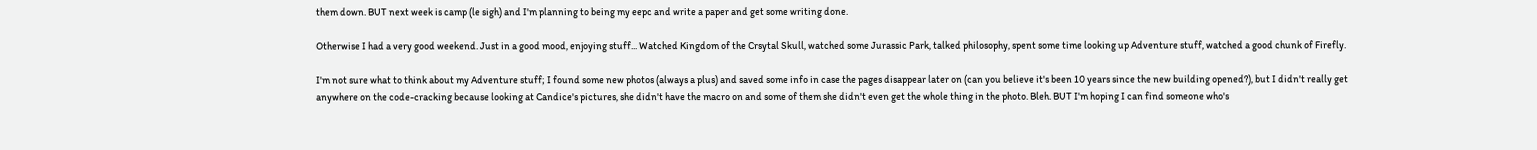them down. BUT next week is camp (le sigh) and I'm planning to being my eepc and write a paper and get some writing done.

Otherwise I had a very good weekend. Just in a good mood, enjoying stuff... Watched Kingdom of the Crsytal Skull, watched some Jurassic Park, talked philosophy, spent some time looking up Adventure stuff, watched a good chunk of Firefly.

I'm not sure what to think about my Adventure stuff; I found some new photos (always a plus) and saved some info in case the pages disappear later on (can you believe it's been 10 years since the new building opened?), but I didn't really get anywhere on the code-cracking because looking at Candice's pictures, she didn't have the macro on and some of them she didn't even get the whole thing in the photo. Bleh. BUT I'm hoping I can find someone who's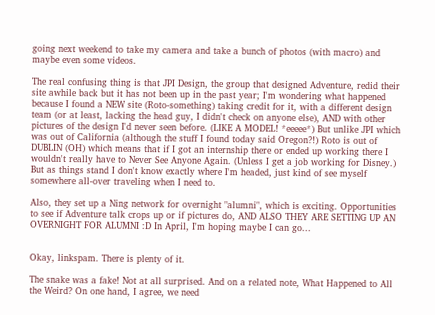going next weekend to take my camera and take a bunch of photos (with macro) and maybe even some videos.

The real confusing thing is that JPI Design, the group that designed Adventure, redid their site awhile back but it has not been up in the past year; I'm wondering what happened because I found a NEW site (Roto-something) taking credit for it, with a different design team (or at least, lacking the head guy, I didn't check on anyone else), AND with other pictures of the design I'd never seen before. (LIKE A MODEL! *eeeee*) But unlike JPI which was out of California (although the stuff I found today said Oregon?!) Roto is out of DUBLIN (OH) which means that if I got an internship there or ended up working there I wouldn't really have to Never See Anyone Again. (Unless I get a job working for Disney.) But as things stand I don't know exactly where I'm headed, just kind of see myself somewhere all-over traveling when I need to.

Also, they set up a Ning network for overnight "alumni", which is exciting. Opportunities to see if Adventure talk crops up or if pictures do, AND ALSO THEY ARE SETTING UP AN OVERNIGHT FOR ALUMNI :D In April, I'm hoping maybe I can go...


Okay, linkspam. There is plenty of it.

The snake was a fake! Not at all surprised. And on a related note, What Happened to All the Weird? On one hand, I agree, we need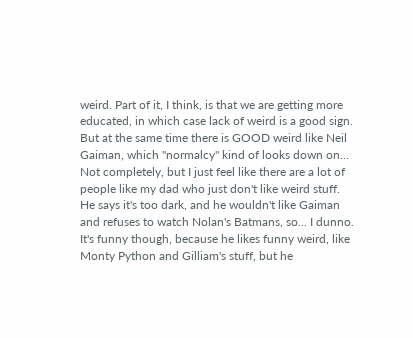weird. Part of it, I think, is that we are getting more educated, in which case lack of weird is a good sign. But at the same time there is GOOD weird like Neil Gaiman, which "normalcy" kind of looks down on... Not completely, but I just feel like there are a lot of people like my dad who just don't like weird stuff. He says it's too dark, and he wouldn't like Gaiman and refuses to watch Nolan's Batmans, so... I dunno. It's funny though, because he likes funny weird, like Monty Python and Gilliam's stuff, but he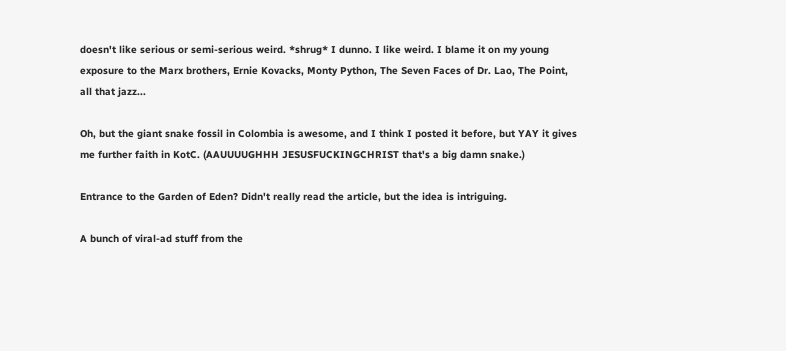doesn't like serious or semi-serious weird. *shrug* I dunno. I like weird. I blame it on my young exposure to the Marx brothers, Ernie Kovacks, Monty Python, The Seven Faces of Dr. Lao, The Point, all that jazz...

Oh, but the giant snake fossil in Colombia is awesome, and I think I posted it before, but YAY it gives me further faith in KotC. (AAUUUUGHHH JESUSFUCKINGCHRIST that's a big damn snake.)

Entrance to the Garden of Eden? Didn't really read the article, but the idea is intriguing.

A bunch of viral-ad stuff from the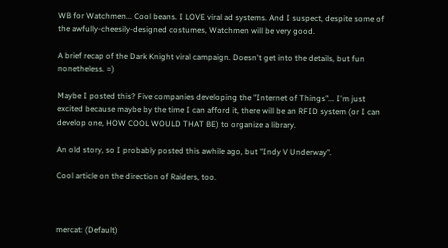WB for Watchmen... Cool beans. I LOVE viral ad systems. And I suspect, despite some of the awfully-cheesily-designed costumes, Watchmen will be very good.

A brief recap of the Dark Knight viral campaign. Doesn't get into the details, but fun nonetheless. =)

Maybe I posted this? Five companies developing the "Internet of Things"... I'm just excited because maybe by the time I can afford it, there will be an RFID system (or I can develop one, HOW COOL WOULD THAT BE) to organize a library.

An old story, so I probably posted this awhile ago, but "Indy V Underway".

Cool article on the direction of Raiders, too.



mercat: (Default)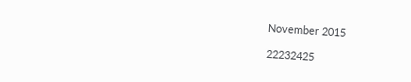November 2015

22232425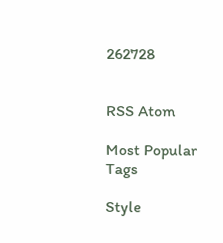262728


RSS Atom

Most Popular Tags

Style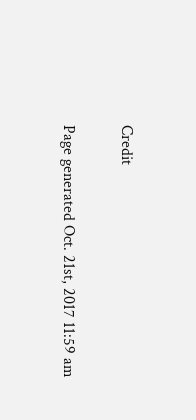Credit

Page generated Oct. 21st, 2017 11:59 am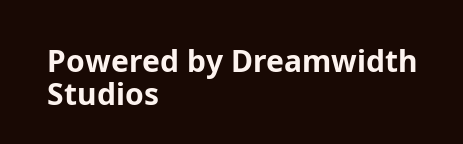Powered by Dreamwidth Studios